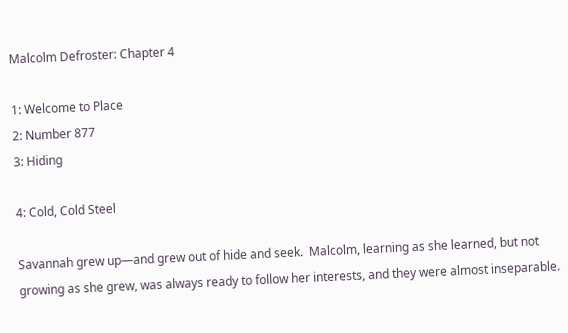Malcolm Defroster: Chapter 4

1: Welcome to Place
2: Number 877
3: Hiding

4: Cold, Cold Steel

Savannah grew up—and grew out of hide and seek.  Malcolm, learning as she learned, but not growing as she grew, was always ready to follow her interests, and they were almost inseparable.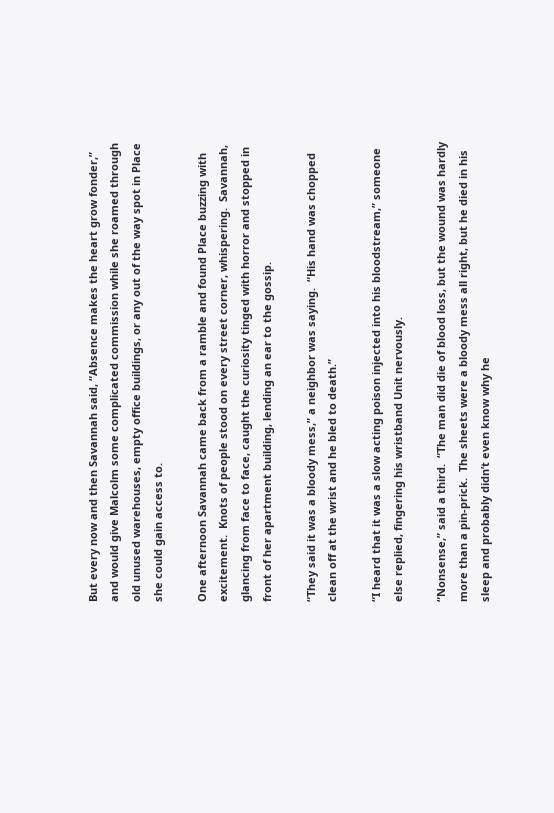But every now and then Savannah said, “Absence makes the heart grow fonder,” and would give Malcolm some complicated commission while she roamed through old unused warehouses, empty office buildings, or any out of the way spot in Place she could gain access to.

One afternoon Savannah came back from a ramble and found Place buzzing with excitement.  Knots of people stood on every street corner, whispering.  Savannah, glancing from face to face, caught the curiosity tinged with horror and stopped in front of her apartment building, lending an ear to the gossip.

“They said it was a bloody mess,” a neighbor was saying.  “His hand was chopped clean off at the wrist and he bled to death.”

“I heard that it was a slow acting poison injected into his bloodstream,” someone else replied, fingering his wristband Unit nervously.

“Nonsense,” said a third.  “The man did die of blood loss, but the wound was hardly more than a pin-prick.  The sheets were a bloody mess all right, but he died in his sleep and probably didn’t even know why he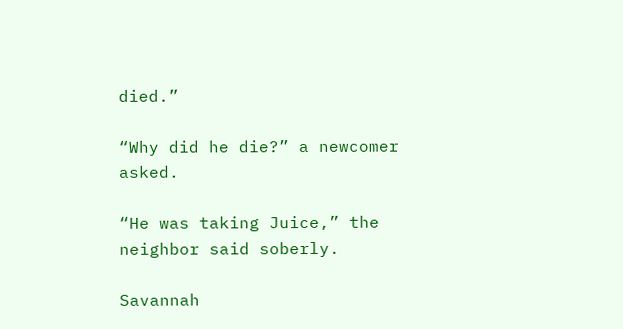died.”

“Why did he die?” a newcomer asked.

“He was taking Juice,” the neighbor said soberly.

Savannah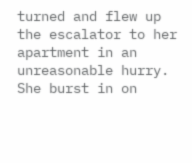turned and flew up the escalator to her apartment in an unreasonable hurry.  She burst in on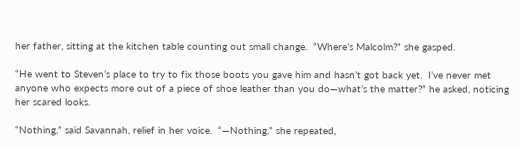her father, sitting at the kitchen table counting out small change.  “Where’s Malcolm?” she gasped.

“He went to Steven’s place to try to fix those boots you gave him and hasn’t got back yet.  I’ve never met anyone who expects more out of a piece of shoe leather than you do—what’s the matter?” he asked, noticing her scared looks.

“Nothing,” said Savannah, relief in her voice.  “—Nothing,” she repeated,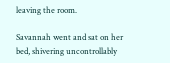leaving the room.

Savannah went and sat on her bed, shivering uncontrollably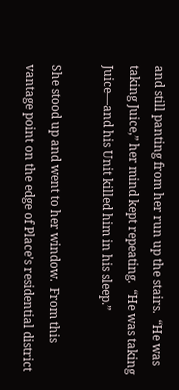and still panting from her run up the stairs.  “He was taking Juice,” her mind kept repeating.  “He was taking Juice—and his Unit killed him in his sleep.”

She stood up and went to her window.  From this vantage point on the edge of Place’s residential district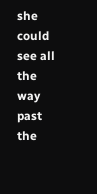she could see all the way past the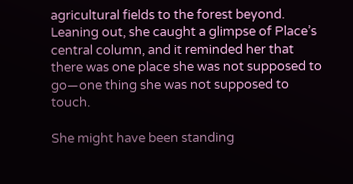agricultural fields to the forest beyond.  Leaning out, she caught a glimpse of Place’s central column, and it reminded her that there was one place she was not supposed to go—one thing she was not supposed to touch.

She might have been standing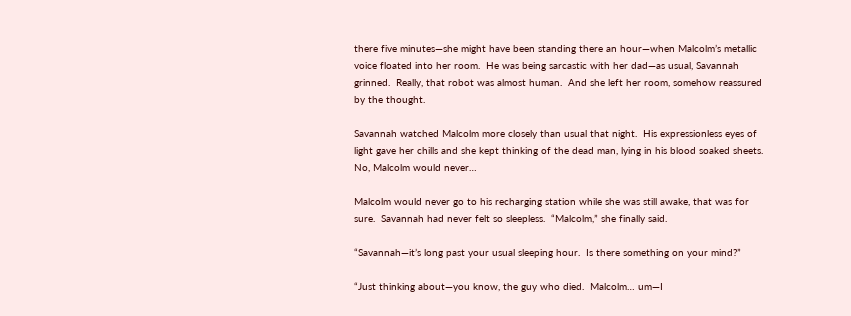there five minutes—she might have been standing there an hour—when Malcolm’s metallic voice floated into her room.  He was being sarcastic with her dad—as usual, Savannah grinned.  Really, that robot was almost human.  And she left her room, somehow reassured by the thought.

Savannah watched Malcolm more closely than usual that night.  His expressionless eyes of light gave her chills and she kept thinking of the dead man, lying in his blood soaked sheets.  No, Malcolm would never…

Malcolm would never go to his recharging station while she was still awake, that was for sure.  Savannah had never felt so sleepless.  “Malcolm,” she finally said.

“Savannah—it’s long past your usual sleeping hour.  Is there something on your mind?”

“Just thinking about—you know, the guy who died.  Malcolm… um—I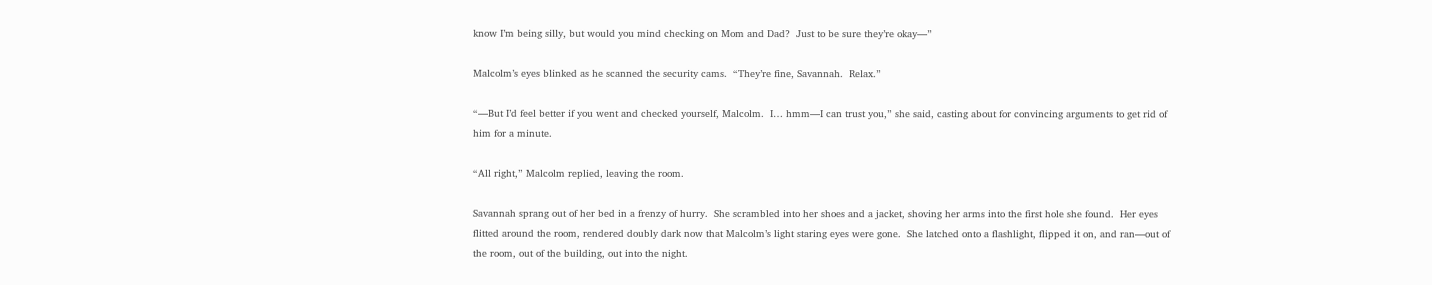know I’m being silly, but would you mind checking on Mom and Dad?  Just to be sure they’re okay—”

Malcolm’s eyes blinked as he scanned the security cams.  “They’re fine, Savannah.  Relax.”

“—But I’d feel better if you went and checked yourself, Malcolm.  I… hmm—I can trust you,” she said, casting about for convincing arguments to get rid of him for a minute.

“All right,” Malcolm replied, leaving the room.

Savannah sprang out of her bed in a frenzy of hurry.  She scrambled into her shoes and a jacket, shoving her arms into the first hole she found.  Her eyes flitted around the room, rendered doubly dark now that Malcolm’s light staring eyes were gone.  She latched onto a flashlight, flipped it on, and ran—out of the room, out of the building, out into the night.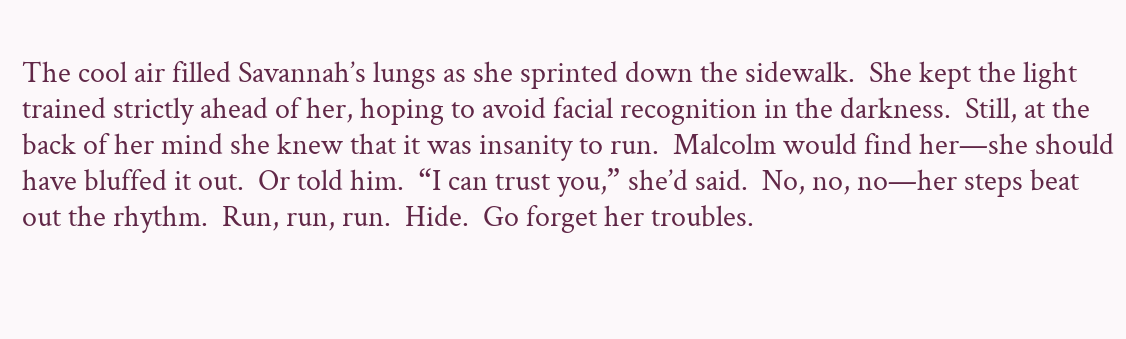The cool air filled Savannah’s lungs as she sprinted down the sidewalk.  She kept the light trained strictly ahead of her, hoping to avoid facial recognition in the darkness.  Still, at the back of her mind she knew that it was insanity to run.  Malcolm would find her—she should have bluffed it out.  Or told him.  “I can trust you,” she’d said.  No, no, no—her steps beat out the rhythm.  Run, run, run.  Hide.  Go forget her troubles.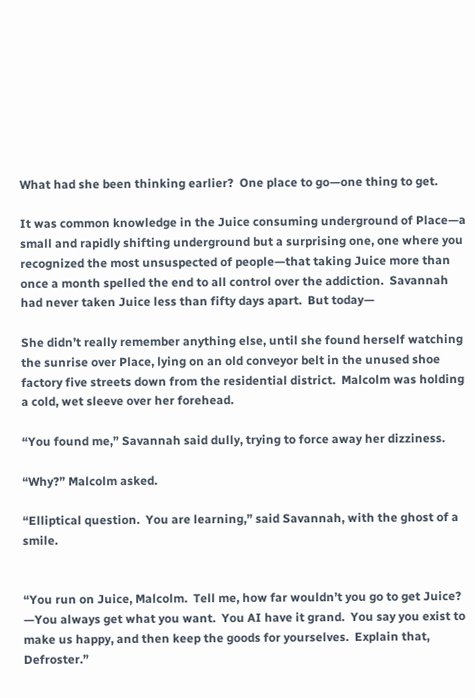What had she been thinking earlier?  One place to go—one thing to get.

It was common knowledge in the Juice consuming underground of Place—a small and rapidly shifting underground but a surprising one, one where you recognized the most unsuspected of people—that taking Juice more than once a month spelled the end to all control over the addiction.  Savannah had never taken Juice less than fifty days apart.  But today—

She didn’t really remember anything else, until she found herself watching the sunrise over Place, lying on an old conveyor belt in the unused shoe factory five streets down from the residential district.  Malcolm was holding a cold, wet sleeve over her forehead.

“You found me,” Savannah said dully, trying to force away her dizziness.

“Why?” Malcolm asked.

“Elliptical question.  You are learning,” said Savannah, with the ghost of a smile.


“You run on Juice, Malcolm.  Tell me, how far wouldn’t you go to get Juice?  —You always get what you want.  You AI have it grand.  You say you exist to make us happy, and then keep the goods for yourselves.  Explain that, Defroster.”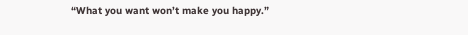“What you want won’t make you happy.”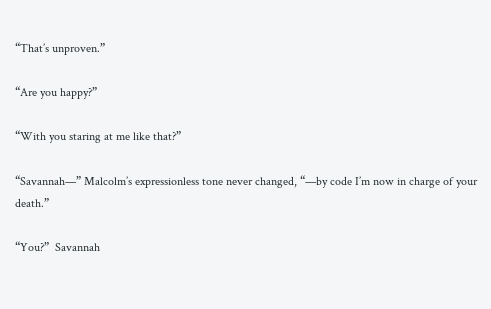“That’s unproven.”

“Are you happy?”

“With you staring at me like that?”

“Savannah—” Malcolm’s expressionless tone never changed, “—by code I’m now in charge of your death.”

“You?”  Savannah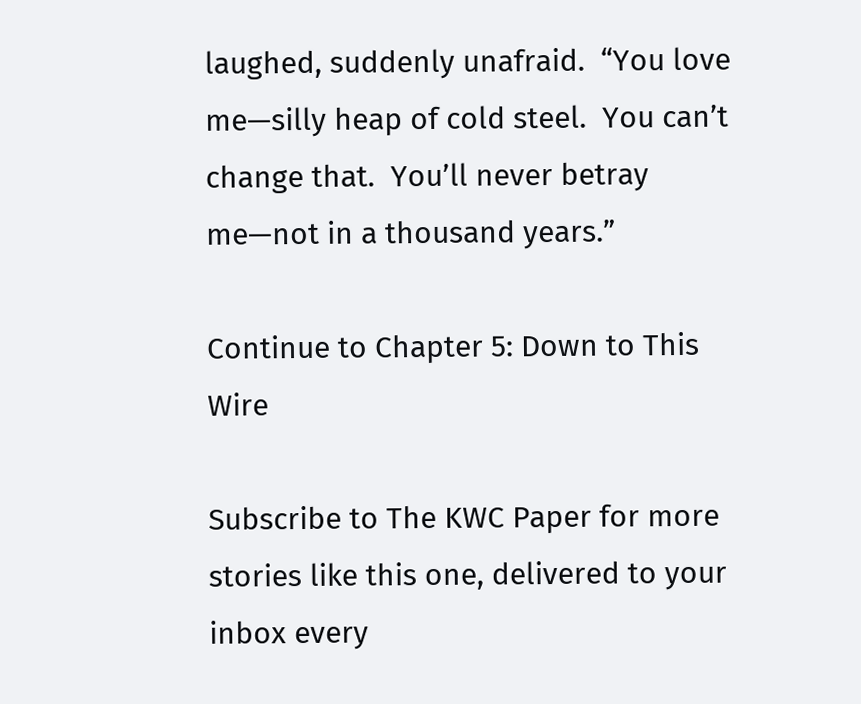laughed, suddenly unafraid.  “You love me—silly heap of cold steel.  You can’t change that.  You’ll never betray me—not in a thousand years.”

Continue to Chapter 5: Down to This Wire

Subscribe to The KWC Paper for more stories like this one, delivered to your inbox every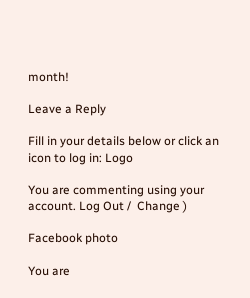month!

Leave a Reply

Fill in your details below or click an icon to log in: Logo

You are commenting using your account. Log Out /  Change )

Facebook photo

You are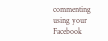commenting using your Facebook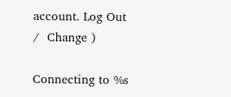account. Log Out /  Change )

Connecting to %s